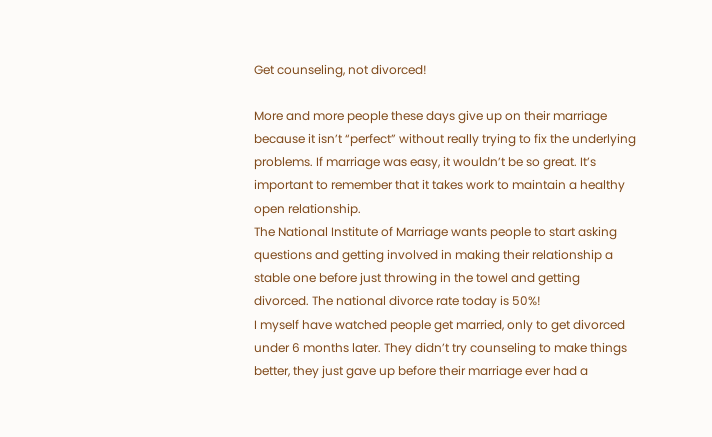Get counseling, not divorced!

More and more people these days give up on their marriage because it isn’t “perfect” without really trying to fix the underlying problems. If marriage was easy, it wouldn’t be so great. It’s important to remember that it takes work to maintain a healthy open relationship.
The National Institute of Marriage wants people to start asking questions and getting involved in making their relationship a stable one before just throwing in the towel and getting divorced. The national divorce rate today is 50%!
I myself have watched people get married, only to get divorced under 6 months later. They didn’t try counseling to make things better, they just gave up before their marriage ever had a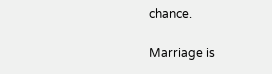chance.

Marriage is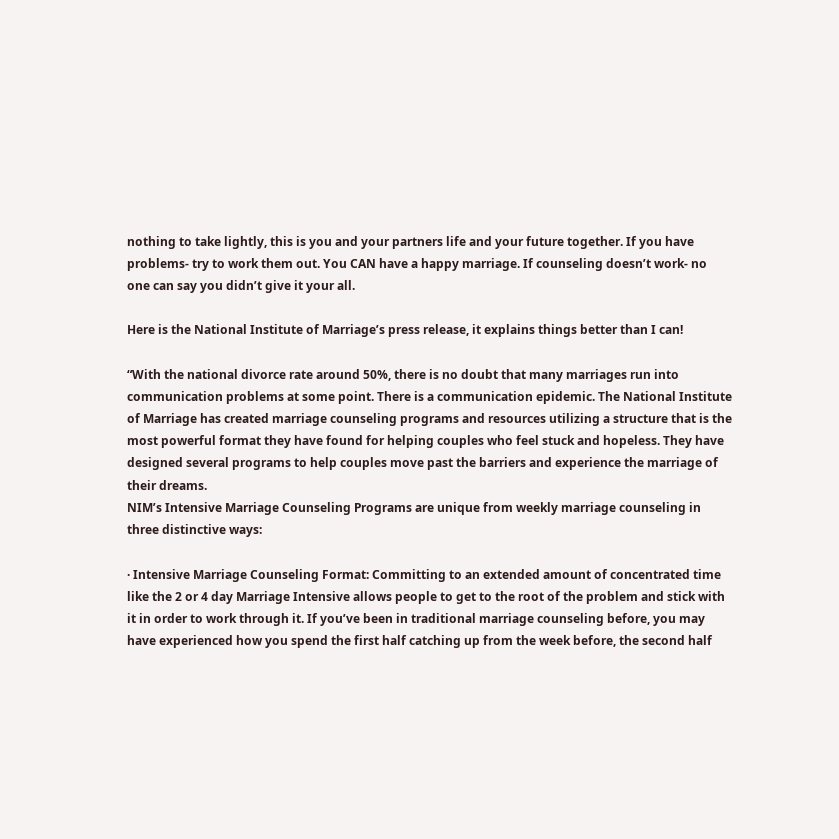nothing to take lightly, this is you and your partners life and your future together. If you have problems- try to work them out. You CAN have a happy marriage. If counseling doesn’t work- no one can say you didn’t give it your all.

Here is the National Institute of Marriage’s press release, it explains things better than I can!

“With the national divorce rate around 50%, there is no doubt that many marriages run into communication problems at some point. There is a communication epidemic. The National Institute of Marriage has created marriage counseling programs and resources utilizing a structure that is the most powerful format they have found for helping couples who feel stuck and hopeless. They have designed several programs to help couples move past the barriers and experience the marriage of their dreams.
NIM’s Intensive Marriage Counseling Programs are unique from weekly marriage counseling in three distinctive ways:

· Intensive Marriage Counseling Format: Committing to an extended amount of concentrated time like the 2 or 4 day Marriage Intensive allows people to get to the root of the problem and stick with it in order to work through it. If you’ve been in traditional marriage counseling before, you may have experienced how you spend the first half catching up from the week before, the second half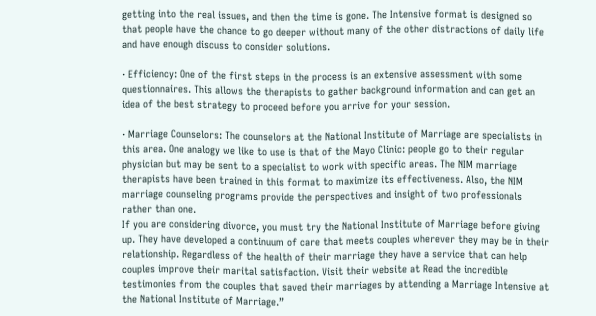getting into the real issues, and then the time is gone. The Intensive format is designed so that people have the chance to go deeper without many of the other distractions of daily life and have enough discuss to consider solutions.

· Efficiency: One of the first steps in the process is an extensive assessment with some questionnaires. This allows the therapists to gather background information and can get an idea of the best strategy to proceed before you arrive for your session.

· Marriage Counselors: The counselors at the National Institute of Marriage are specialists in this area. One analogy we like to use is that of the Mayo Clinic: people go to their regular physician but may be sent to a specialist to work with specific areas. The NIM marriage therapists have been trained in this format to maximize its effectiveness. Also, the NIM marriage counseling programs provide the perspectives and insight of two professionals rather than one.
If you are considering divorce, you must try the National Institute of Marriage before giving up. They have developed a continuum of care that meets couples wherever they may be in their relationship. Regardless of the health of their marriage they have a service that can help couples improve their marital satisfaction. Visit their website at Read the incredible testimonies from the couples that saved their marriages by attending a Marriage Intensive at the National Institute of Marriage.”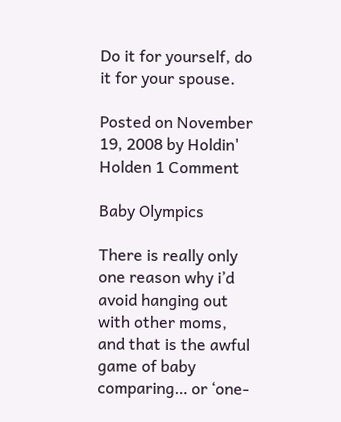Do it for yourself, do it for your spouse.

Posted on November 19, 2008 by Holdin' Holden 1 Comment

Baby Olympics

There is really only one reason why i’d avoid hanging out with other moms, and that is the awful game of baby comparing… or ‘one-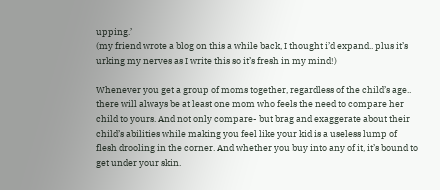upping.’
(my friend wrote a blog on this a while back, I thought i’d expand.. plus it’s urking my nerves as I write this so it’s fresh in my mind!)

Whenever you get a group of moms together, regardless of the child’s age.. there will always be at least one mom who feels the need to compare her child to yours. And not only compare- but brag and exaggerate about their child’s abilities while making you feel like your kid is a useless lump of flesh drooling in the corner. And whether you buy into any of it, it’s bound to get under your skin.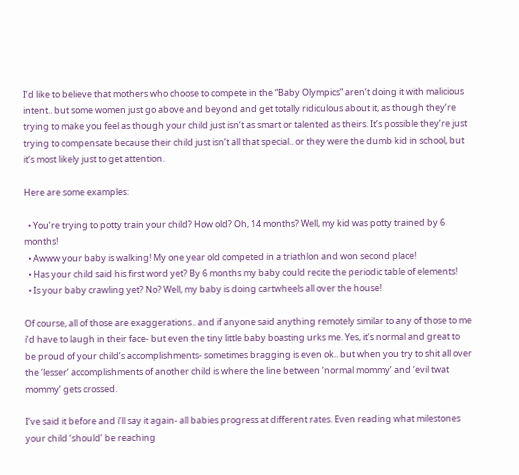I’d like to believe that mothers who choose to compete in the “Baby Olympics” aren’t doing it with malicious intent.. but some women just go above and beyond and get totally ridiculous about it, as though they’re trying to make you feel as though your child just isn’t as smart or talented as theirs. It’s possible they’re just trying to compensate because their child just isn’t all that special.. or they were the dumb kid in school, but it’s most likely just to get attention.

Here are some examples:

  • You’re trying to potty train your child? How old? Oh, 14 months? Well, my kid was potty trained by 6 months!
  • Awww your baby is walking! My one year old competed in a triathlon and won second place!
  • Has your child said his first word yet? By 6 months my baby could recite the periodic table of elements!
  • Is your baby crawling yet? No? Well, my baby is doing cartwheels all over the house!

Of course, all of those are exaggerations.. and if anyone said anything remotely similar to any of those to me i’d have to laugh in their face- but even the tiny little baby boasting urks me. Yes, it’s normal and great to be proud of your child’s accomplishments- sometimes bragging is even ok.. but when you try to shit all over the ‘lesser’ accomplishments of another child is where the line between ‘normal mommy’ and ‘evil twat mommy’ gets crossed.

I’ve said it before and i’ll say it again- all babies progress at different rates. Even reading what milestones your child ‘should’ be reaching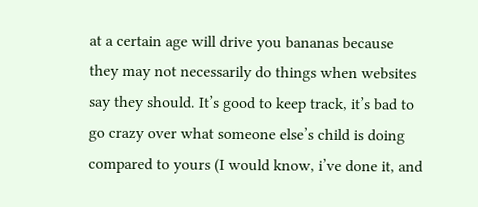at a certain age will drive you bananas because they may not necessarily do things when websites say they should. It’s good to keep track, it’s bad to go crazy over what someone else’s child is doing compared to yours (I would know, i’ve done it, and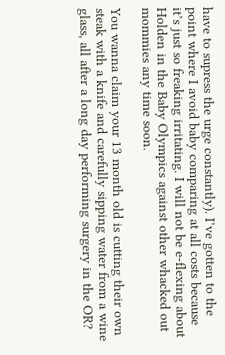have to supress the urge constantly). I’ve gotten to the point where I avoid baby comparing at all costs because it’s just so freaking irritating. I will not be e-flexing about Holden in the Baby Olympics against other whacked out mommies any time soon.

You wanna claim your 13 month old is cutting their own steak with a knife and carefully sipping water from a wine glass, all after a long day performing surgery in the OR?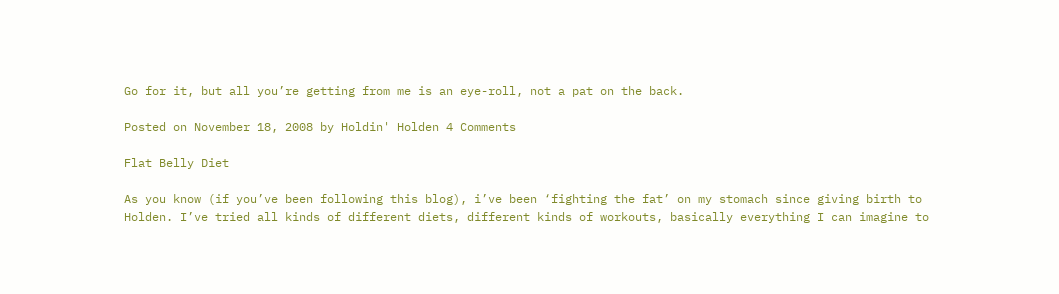Go for it, but all you’re getting from me is an eye-roll, not a pat on the back.

Posted on November 18, 2008 by Holdin' Holden 4 Comments

Flat Belly Diet

As you know (if you’ve been following this blog), i’ve been ‘fighting the fat’ on my stomach since giving birth to Holden. I’ve tried all kinds of different diets, different kinds of workouts, basically everything I can imagine to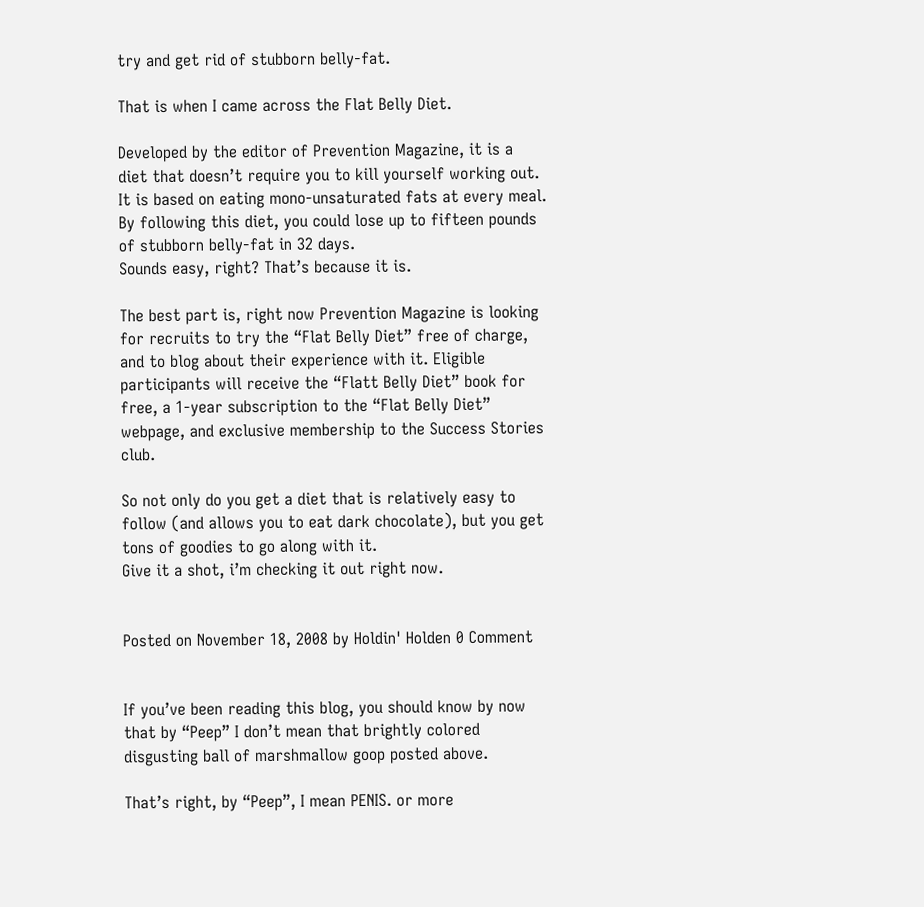try and get rid of stubborn belly-fat.

That is when I came across the Flat Belly Diet.

Developed by the editor of Prevention Magazine, it is a diet that doesn’t require you to kill yourself working out. It is based on eating mono-unsaturated fats at every meal. By following this diet, you could lose up to fifteen pounds of stubborn belly-fat in 32 days.
Sounds easy, right? That’s because it is.

The best part is, right now Prevention Magazine is looking for recruits to try the “Flat Belly Diet” free of charge, and to blog about their experience with it. Eligible participants will receive the “Flatt Belly Diet” book for free, a 1-year subscription to the “Flat Belly Diet” webpage, and exclusive membership to the Success Stories club.

So not only do you get a diet that is relatively easy to follow (and allows you to eat dark chocolate), but you get tons of goodies to go along with it.
Give it a shot, i’m checking it out right now.


Posted on November 18, 2008 by Holdin' Holden 0 Comment


If you’ve been reading this blog, you should know by now that by “Peep” I don’t mean that brightly colored disgusting ball of marshmallow goop posted above.

That’s right, by “Peep”, I mean PENIS. or more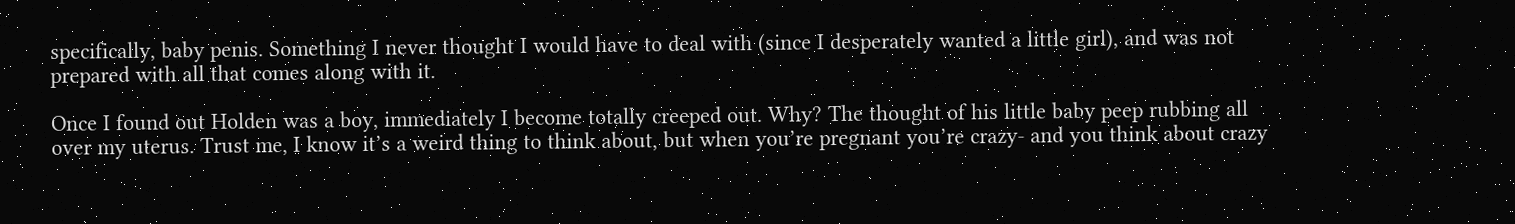specifically, baby penis. Something I never thought I would have to deal with (since I desperately wanted a little girl), and was not prepared with all that comes along with it.

Once I found out Holden was a boy, immediately I become totally creeped out. Why? The thought of his little baby peep rubbing all over my uterus. Trust me, I know it’s a weird thing to think about, but when you’re pregnant you’re crazy- and you think about crazy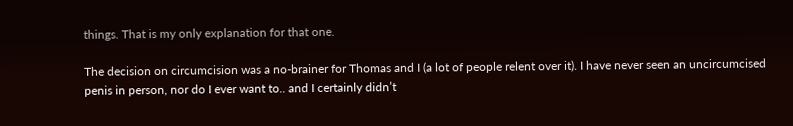things. That is my only explanation for that one.

The decision on circumcision was a no-brainer for Thomas and I (a lot of people relent over it). I have never seen an uncircumcised penis in person, nor do I ever want to.. and I certainly didn’t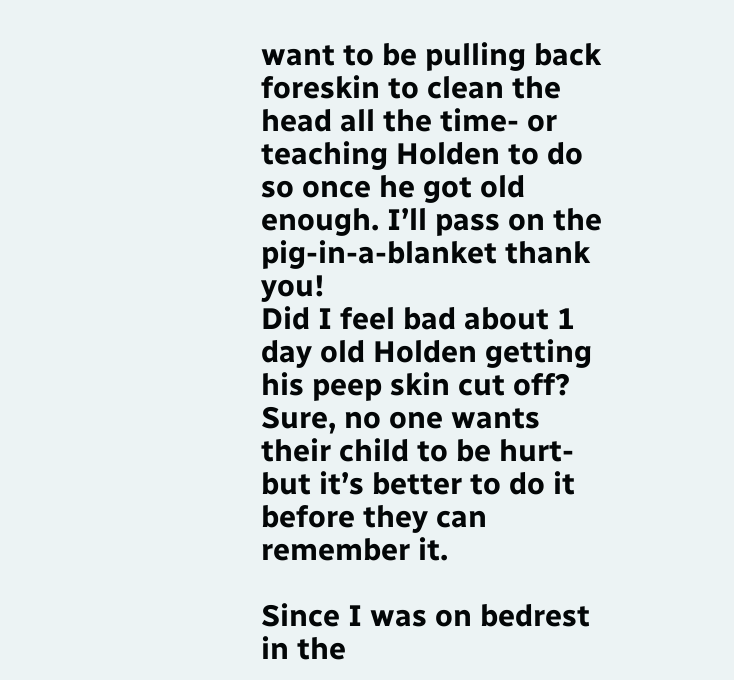want to be pulling back foreskin to clean the head all the time- or teaching Holden to do so once he got old enough. I’ll pass on the pig-in-a-blanket thank you!
Did I feel bad about 1 day old Holden getting his peep skin cut off? Sure, no one wants their child to be hurt- but it’s better to do it before they can remember it.

Since I was on bedrest in the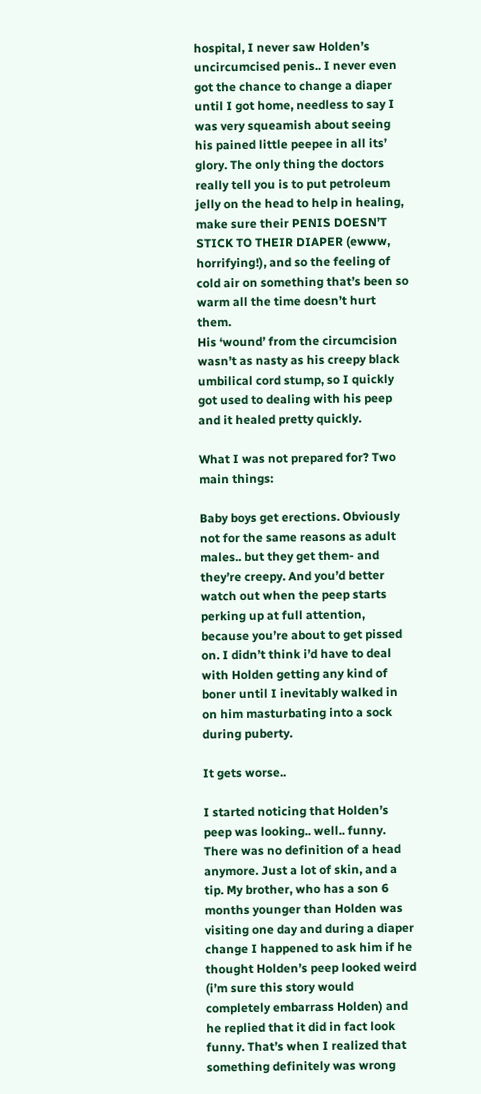hospital, I never saw Holden’s uncircumcised penis.. I never even got the chance to change a diaper until I got home, needless to say I was very squeamish about seeing his pained little peepee in all its’ glory. The only thing the doctors really tell you is to put petroleum jelly on the head to help in healing, make sure their PENIS DOESN’T STICK TO THEIR DIAPER (ewww, horrifying!), and so the feeling of cold air on something that’s been so warm all the time doesn’t hurt them.
His ‘wound’ from the circumcision wasn’t as nasty as his creepy black umbilical cord stump, so I quickly got used to dealing with his peep and it healed pretty quickly.

What I was not prepared for? Two main things:

Baby boys get erections. Obviously not for the same reasons as adult males.. but they get them- and they’re creepy. And you’d better watch out when the peep starts perking up at full attention, because you’re about to get pissed on. I didn’t think i’d have to deal with Holden getting any kind of boner until I inevitably walked in on him masturbating into a sock during puberty.

It gets worse..

I started noticing that Holden’s peep was looking.. well.. funny. There was no definition of a head anymore. Just a lot of skin, and a tip. My brother, who has a son 6 months younger than Holden was visiting one day and during a diaper change I happened to ask him if he thought Holden’s peep looked weird (i’m sure this story would completely embarrass Holden) and he replied that it did in fact look funny. That’s when I realized that something definitely was wrong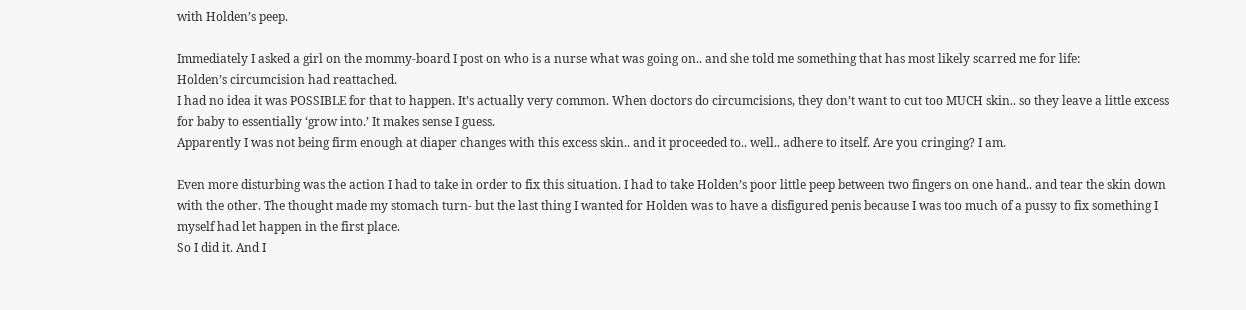with Holden’s peep.

Immediately I asked a girl on the mommy-board I post on who is a nurse what was going on.. and she told me something that has most likely scarred me for life:
Holden’s circumcision had reattached.
I had no idea it was POSSIBLE for that to happen. It’s actually very common. When doctors do circumcisions, they don’t want to cut too MUCH skin.. so they leave a little excess for baby to essentially ‘grow into.’ It makes sense I guess.
Apparently I was not being firm enough at diaper changes with this excess skin.. and it proceeded to.. well.. adhere to itself. Are you cringing? I am.

Even more disturbing was the action I had to take in order to fix this situation. I had to take Holden’s poor little peep between two fingers on one hand.. and tear the skin down with the other. The thought made my stomach turn- but the last thing I wanted for Holden was to have a disfigured penis because I was too much of a pussy to fix something I myself had let happen in the first place.
So I did it. And I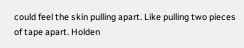could feel the skin pulling apart. Like pulling two pieces of tape apart. Holden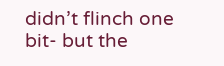didn’t flinch one bit- but the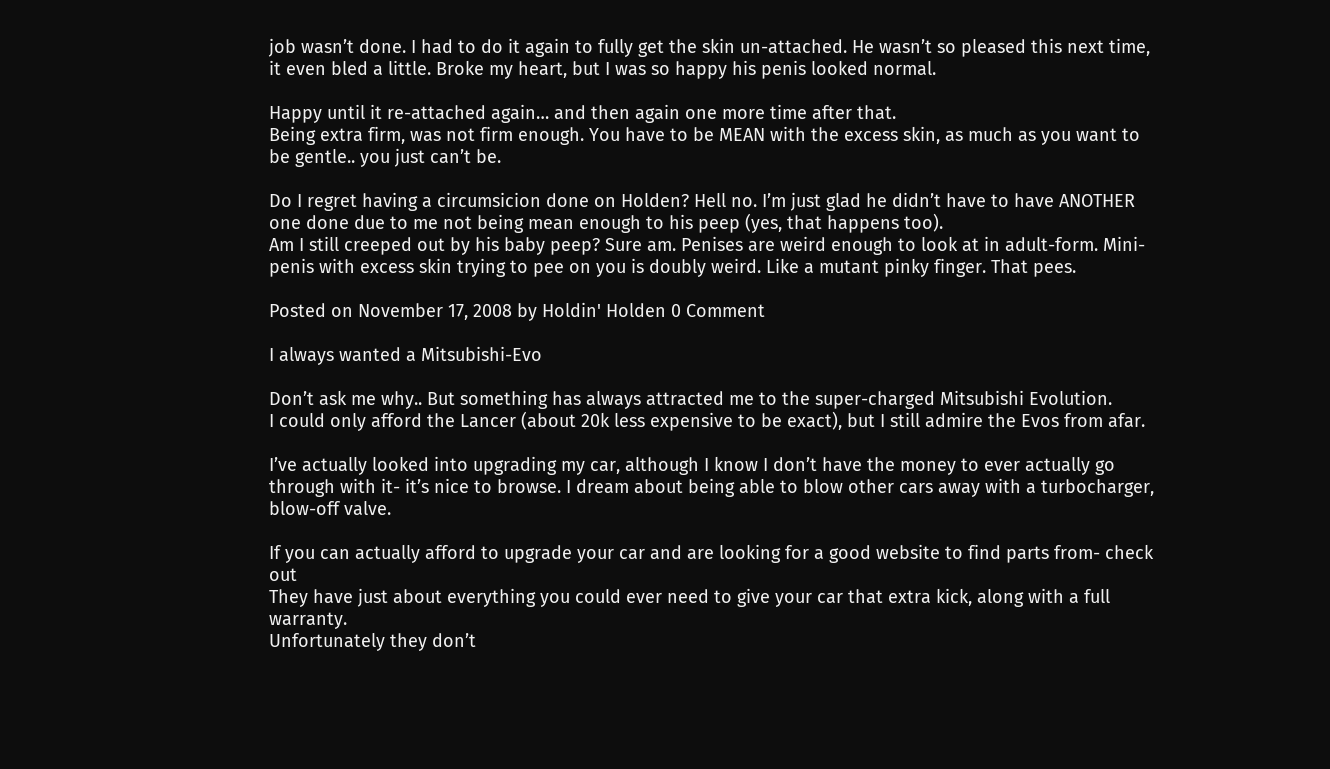job wasn’t done. I had to do it again to fully get the skin un-attached. He wasn’t so pleased this next time, it even bled a little. Broke my heart, but I was so happy his penis looked normal.

Happy until it re-attached again… and then again one more time after that.
Being extra firm, was not firm enough. You have to be MEAN with the excess skin, as much as you want to be gentle.. you just can’t be.

Do I regret having a circumsicion done on Holden? Hell no. I’m just glad he didn’t have to have ANOTHER one done due to me not being mean enough to his peep (yes, that happens too).
Am I still creeped out by his baby peep? Sure am. Penises are weird enough to look at in adult-form. Mini-penis with excess skin trying to pee on you is doubly weird. Like a mutant pinky finger. That pees.

Posted on November 17, 2008 by Holdin' Holden 0 Comment

I always wanted a Mitsubishi-Evo

Don’t ask me why.. But something has always attracted me to the super-charged Mitsubishi Evolution.
I could only afford the Lancer (about 20k less expensive to be exact), but I still admire the Evos from afar.

I’ve actually looked into upgrading my car, although I know I don’t have the money to ever actually go through with it- it’s nice to browse. I dream about being able to blow other cars away with a turbocharger, blow-off valve.

If you can actually afford to upgrade your car and are looking for a good website to find parts from- check out
They have just about everything you could ever need to give your car that extra kick, along with a full warranty.
Unfortunately they don’t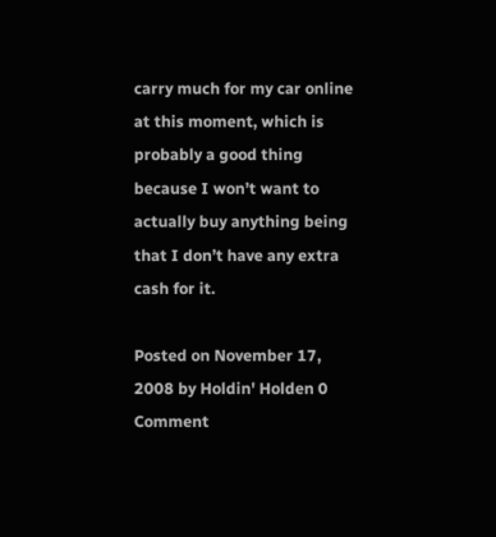carry much for my car online at this moment, which is probably a good thing because I won’t want to actually buy anything being that I don’t have any extra cash for it.

Posted on November 17, 2008 by Holdin' Holden 0 Comment